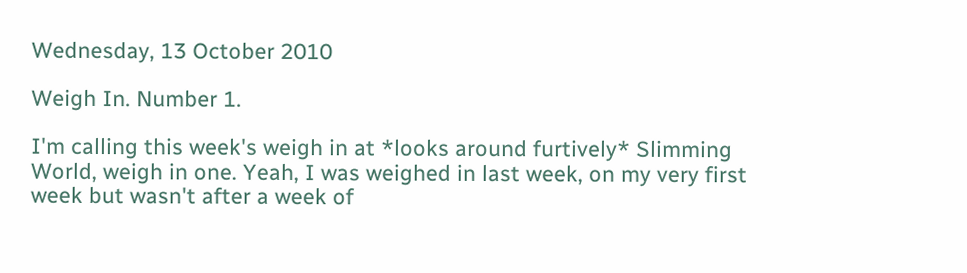Wednesday, 13 October 2010

Weigh In. Number 1.

I'm calling this week's weigh in at *looks around furtively* Slimming World, weigh in one. Yeah, I was weighed in last week, on my very first week but wasn't after a week of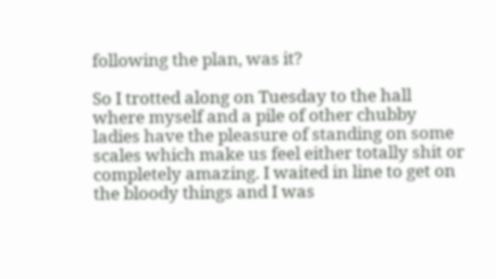following the plan, was it?

So I trotted along on Tuesday to the hall where myself and a pile of other chubby ladies have the pleasure of standing on some scales which make us feel either totally shit or completely amazing. I waited in line to get on the bloody things and I was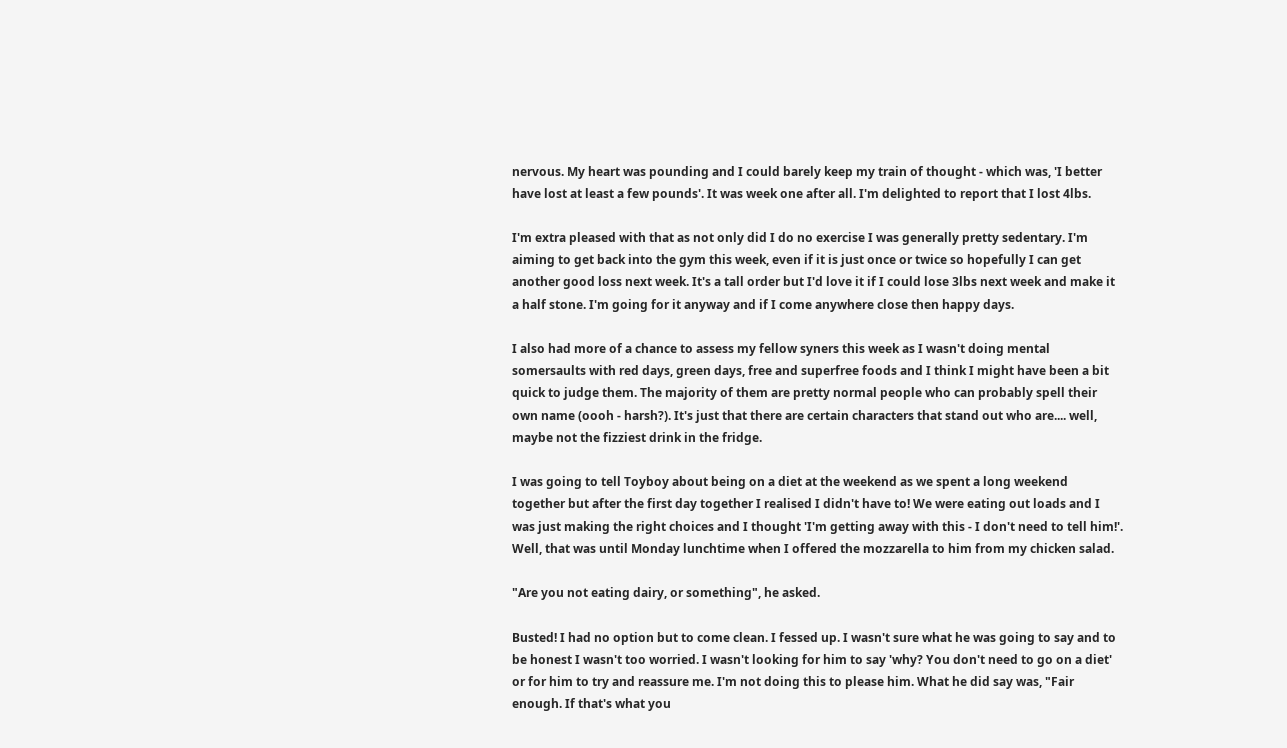nervous. My heart was pounding and I could barely keep my train of thought - which was, 'I better have lost at least a few pounds'. It was week one after all. I'm delighted to report that I lost 4lbs.

I'm extra pleased with that as not only did I do no exercise I was generally pretty sedentary. I'm aiming to get back into the gym this week, even if it is just once or twice so hopefully I can get another good loss next week. It's a tall order but I'd love it if I could lose 3lbs next week and make it a half stone. I'm going for it anyway and if I come anywhere close then happy days.

I also had more of a chance to assess my fellow syners this week as I wasn't doing mental somersaults with red days, green days, free and superfree foods and I think I might have been a bit quick to judge them. The majority of them are pretty normal people who can probably spell their own name (oooh - harsh?). It's just that there are certain characters that stand out who are.... well, maybe not the fizziest drink in the fridge.

I was going to tell Toyboy about being on a diet at the weekend as we spent a long weekend together but after the first day together I realised I didn't have to! We were eating out loads and I was just making the right choices and I thought 'I'm getting away with this - I don't need to tell him!'. Well, that was until Monday lunchtime when I offered the mozzarella to him from my chicken salad.

"Are you not eating dairy, or something", he asked.

Busted! I had no option but to come clean. I fessed up. I wasn't sure what he was going to say and to be honest I wasn't too worried. I wasn't looking for him to say 'why? You don't need to go on a diet' or for him to try and reassure me. I'm not doing this to please him. What he did say was, "Fair enough. If that's what you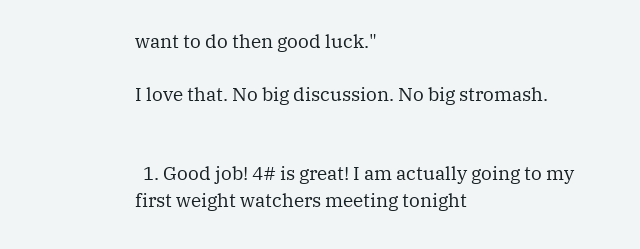want to do then good luck."

I love that. No big discussion. No big stromash.


  1. Good job! 4# is great! I am actually going to my first weight watchers meeting tonight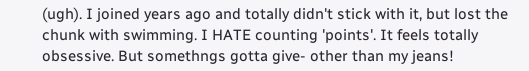(ugh). I joined years ago and totally didn't stick with it, but lost the chunk with swimming. I HATE counting 'points'. It feels totally obsessive. But somethngs gotta give- other than my jeans!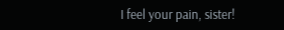I feel your pain, sister!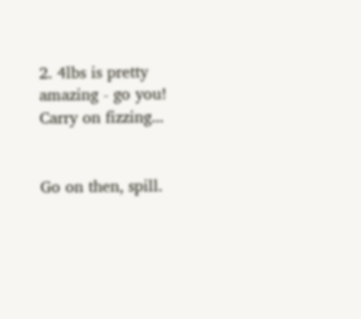2. 4lbs is pretty amazing - go you! Carry on fizzing...


Go on then, spill.